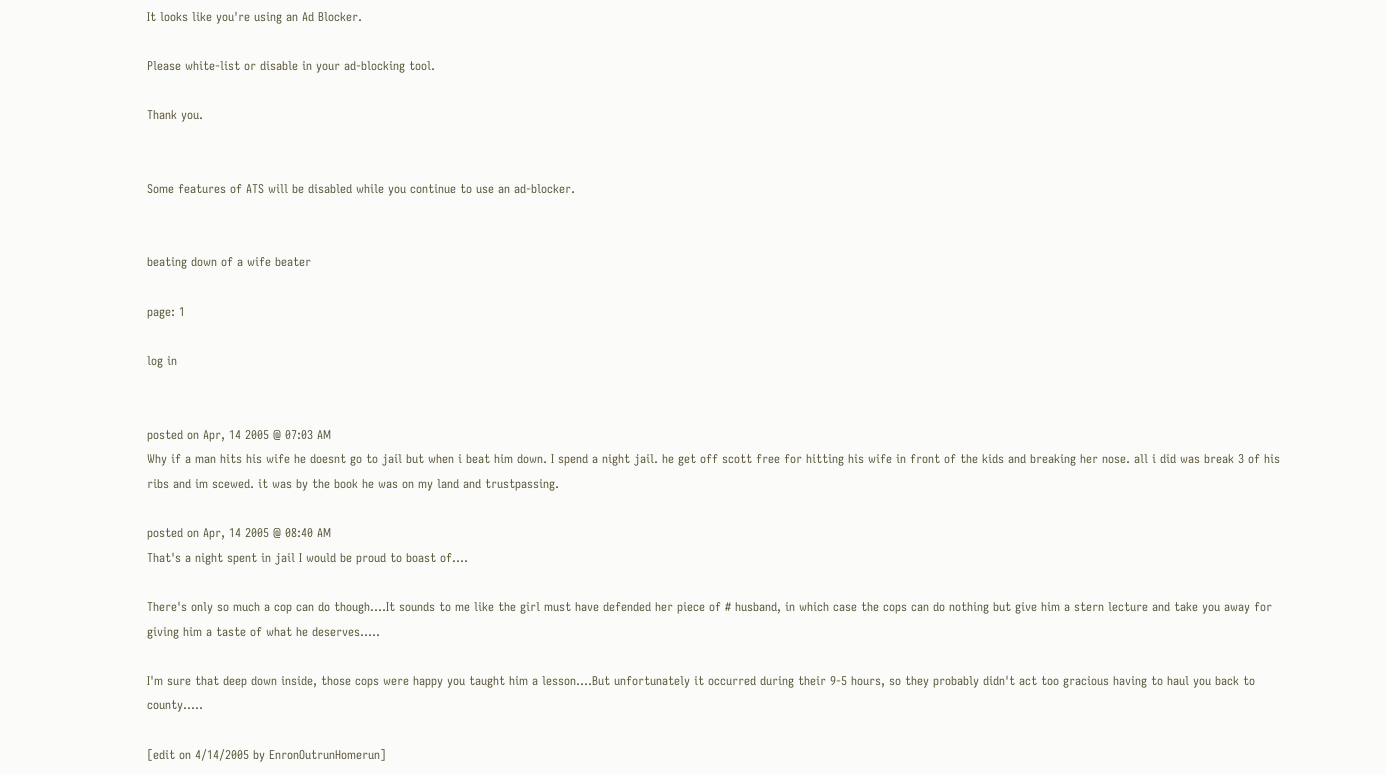It looks like you're using an Ad Blocker.

Please white-list or disable in your ad-blocking tool.

Thank you.


Some features of ATS will be disabled while you continue to use an ad-blocker.


beating down of a wife beater

page: 1

log in


posted on Apr, 14 2005 @ 07:03 AM
Why if a man hits his wife he doesnt go to jail but when i beat him down. I spend a night jail. he get off scott free for hitting his wife in front of the kids and breaking her nose. all i did was break 3 of his ribs and im scewed. it was by the book he was on my land and trustpassing.

posted on Apr, 14 2005 @ 08:40 AM
That's a night spent in jail I would be proud to boast of....

There's only so much a cop can do though....It sounds to me like the girl must have defended her piece of # husband, in which case the cops can do nothing but give him a stern lecture and take you away for giving him a taste of what he deserves.....

I'm sure that deep down inside, those cops were happy you taught him a lesson....But unfortunately it occurred during their 9-5 hours, so they probably didn't act too gracious having to haul you back to county.....

[edit on 4/14/2005 by EnronOutrunHomerun]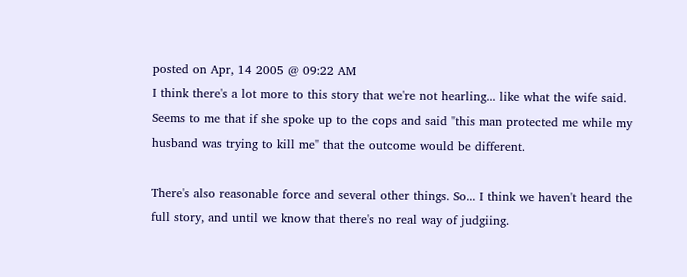posted on Apr, 14 2005 @ 09:22 AM
I think there's a lot more to this story that we're not hearling... like what the wife said. Seems to me that if she spoke up to the cops and said "this man protected me while my husband was trying to kill me" that the outcome would be different.

There's also reasonable force and several other things. So... I think we haven't heard the full story, and until we know that there's no real way of judgiing.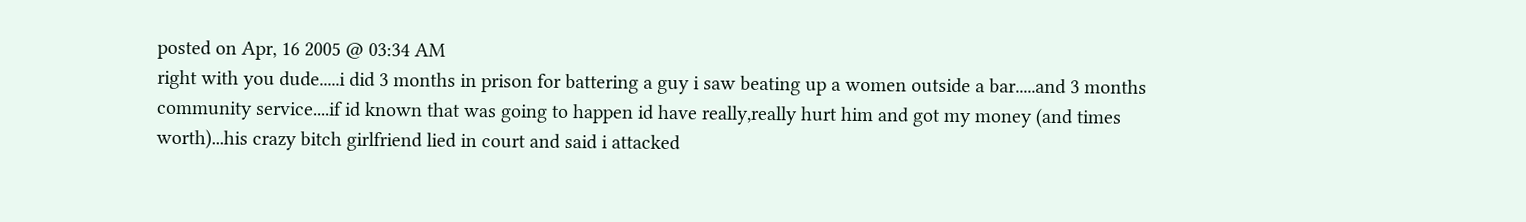posted on Apr, 16 2005 @ 03:34 AM
right with you dude.....i did 3 months in prison for battering a guy i saw beating up a women outside a bar.....and 3 months community service....if id known that was going to happen id have really,really hurt him and got my money (and times worth)...his crazy bitch girlfriend lied in court and said i attacked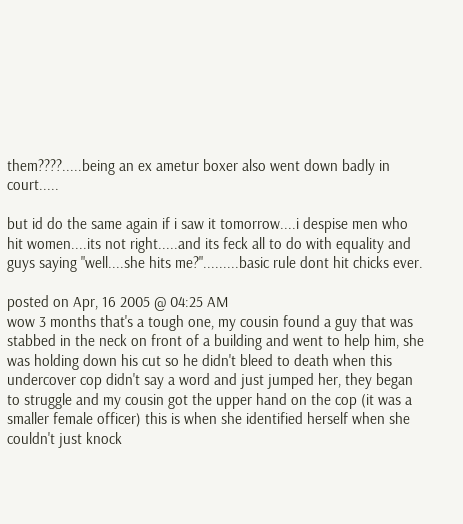them????.....being an ex ametur boxer also went down badly in court.....

but id do the same again if i saw it tomorrow....i despise men who hit women....its not right.....and its feck all to do with equality and guys saying "well....she hits me?".........basic rule dont hit chicks ever.

posted on Apr, 16 2005 @ 04:25 AM
wow 3 months that's a tough one, my cousin found a guy that was stabbed in the neck on front of a building and went to help him, she was holding down his cut so he didn't bleed to death when this undercover cop didn't say a word and just jumped her, they began to struggle and my cousin got the upper hand on the cop (it was a smaller female officer) this is when she identified herself when she couldn't just knock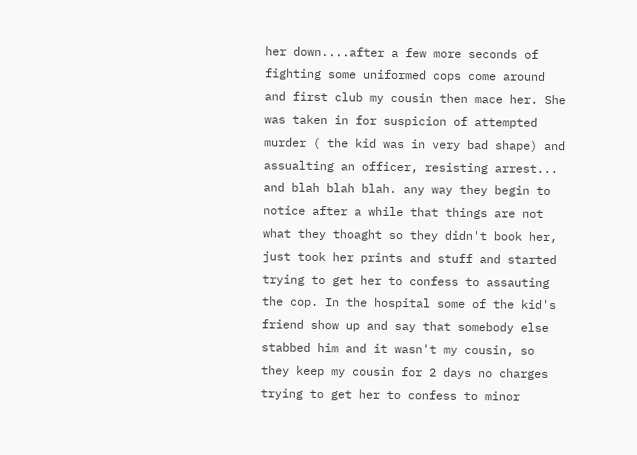her down....after a few more seconds of fighting some uniformed cops come around and first club my cousin then mace her. She was taken in for suspicion of attempted murder ( the kid was in very bad shape) and assualting an officer, resisting arrest... and blah blah blah. any way they begin to notice after a while that things are not what they thoaght so they didn't book her, just took her prints and stuff and started trying to get her to confess to assauting the cop. In the hospital some of the kid's friend show up and say that somebody else stabbed him and it wasn't my cousin, so they keep my cousin for 2 days no charges trying to get her to confess to minor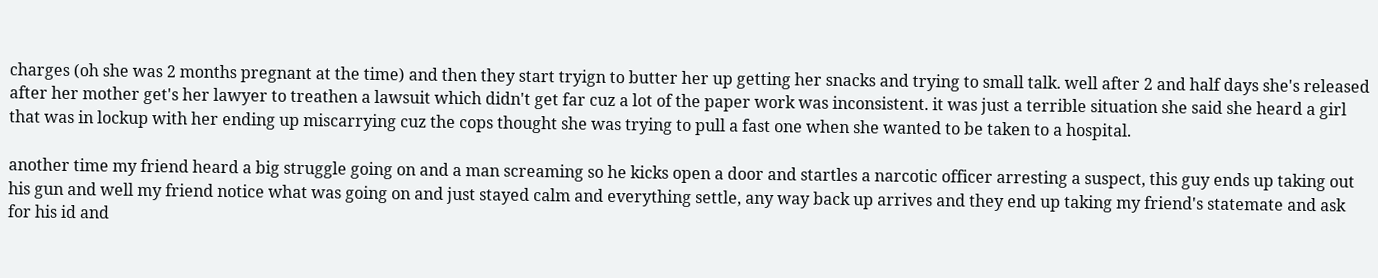charges (oh she was 2 months pregnant at the time) and then they start tryign to butter her up getting her snacks and trying to small talk. well after 2 and half days she's released after her mother get's her lawyer to treathen a lawsuit which didn't get far cuz a lot of the paper work was inconsistent. it was just a terrible situation she said she heard a girl that was in lockup with her ending up miscarrying cuz the cops thought she was trying to pull a fast one when she wanted to be taken to a hospital.

another time my friend heard a big struggle going on and a man screaming so he kicks open a door and startles a narcotic officer arresting a suspect, this guy ends up taking out his gun and well my friend notice what was going on and just stayed calm and everything settle, any way back up arrives and they end up taking my friend's statemate and ask for his id and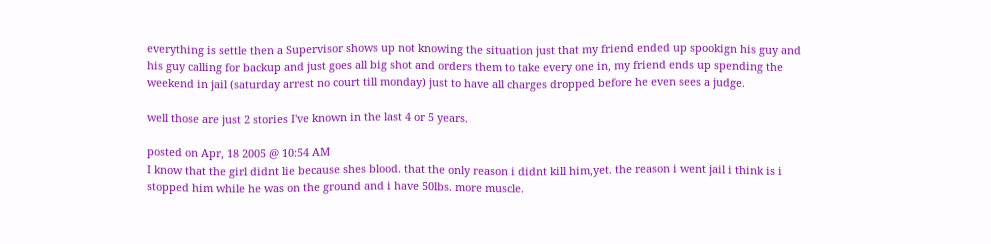everything is settle then a Supervisor shows up not knowing the situation just that my friend ended up spookign his guy and his guy calling for backup and just goes all big shot and orders them to take every one in, my friend ends up spending the weekend in jail (saturday arrest no court till monday) just to have all charges dropped before he even sees a judge.

well those are just 2 stories I've known in the last 4 or 5 years.

posted on Apr, 18 2005 @ 10:54 AM
I know that the girl didnt lie because shes blood. that the only reason i didnt kill him,yet. the reason i went jail i think is i stopped him while he was on the ground and i have 50lbs. more muscle.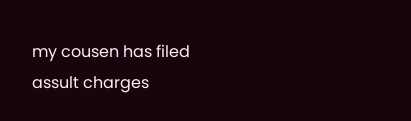my cousen has filed assult charges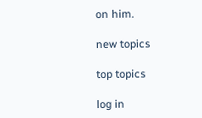on him.

new topics

top topics

log in